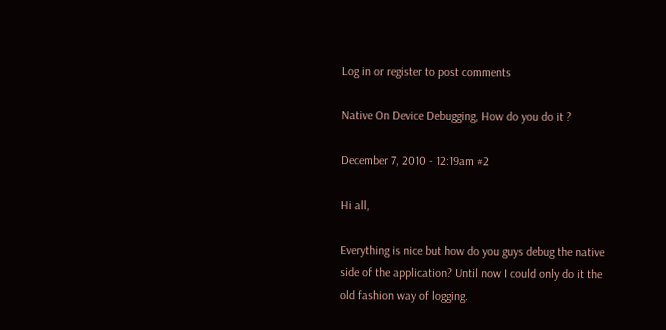Log in or register to post comments

Native On Device Debugging, How do you do it ?

December 7, 2010 - 12:19am #2

Hi all,

Everything is nice but how do you guys debug the native side of the application? Until now I could only do it the old fashion way of logging.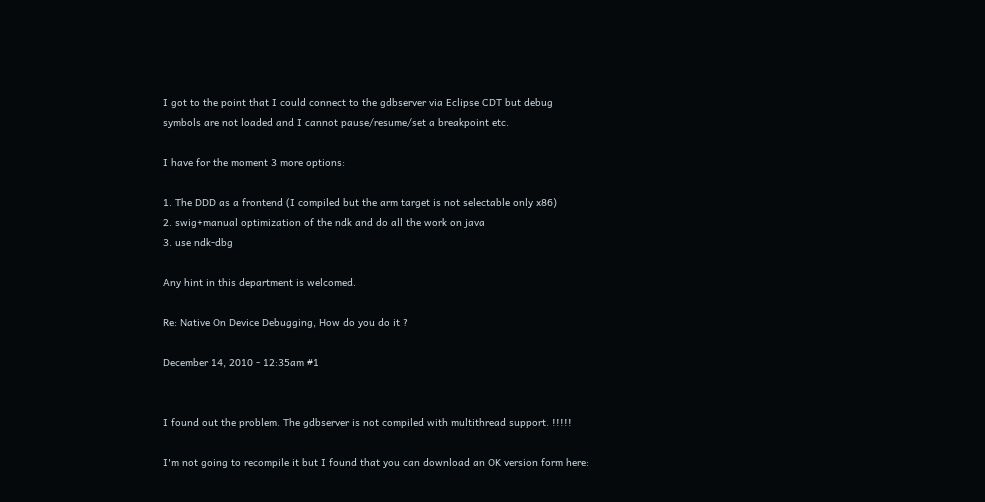I got to the point that I could connect to the gdbserver via Eclipse CDT but debug symbols are not loaded and I cannot pause/resume/set a breakpoint etc.

I have for the moment 3 more options:

1. The DDD as a frontend (I compiled but the arm target is not selectable only x86)
2. swig+manual optimization of the ndk and do all the work on java
3. use ndk-dbg

Any hint in this department is welcomed.

Re: Native On Device Debugging, How do you do it ?

December 14, 2010 - 12:35am #1


I found out the problem. The gdbserver is not compiled with multithread support. !!!!!

I'm not going to recompile it but I found that you can download an OK version form here: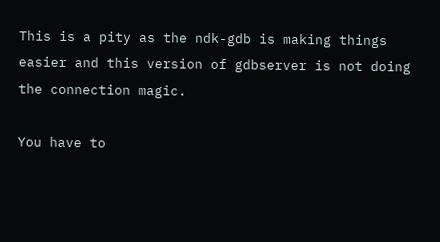This is a pity as the ndk-gdb is making things easier and this version of gdbserver is not doing the connection magic.

You have to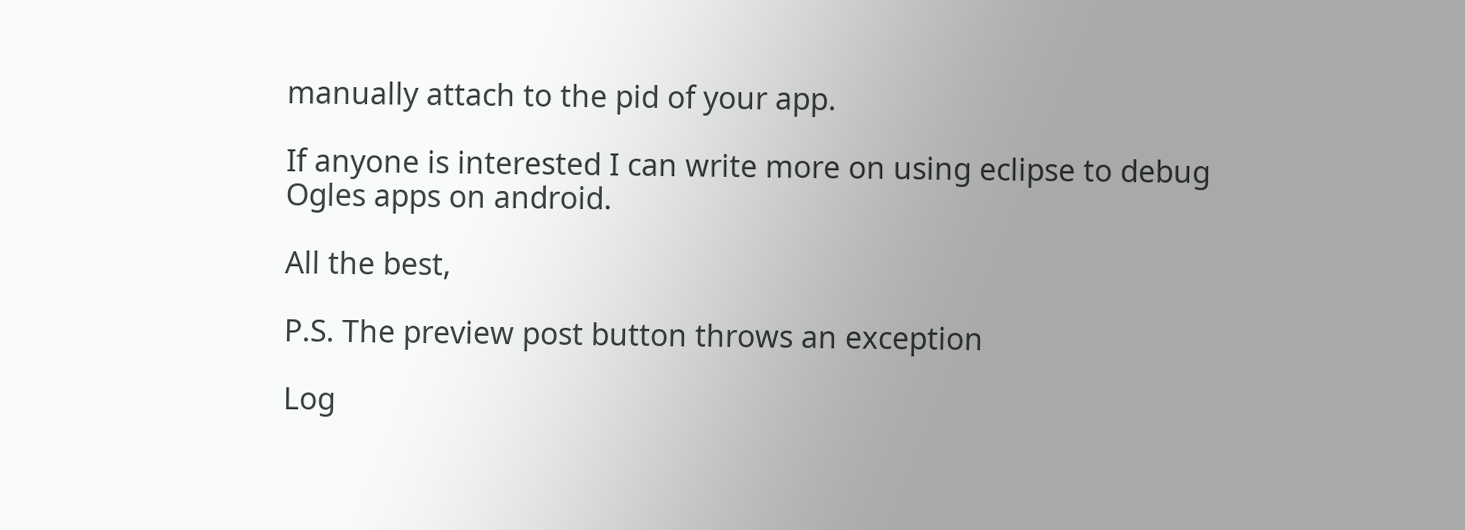manually attach to the pid of your app.

If anyone is interested I can write more on using eclipse to debug Ogles apps on android.

All the best,

P.S. The preview post button throws an exception

Log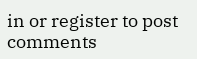in or register to post comments